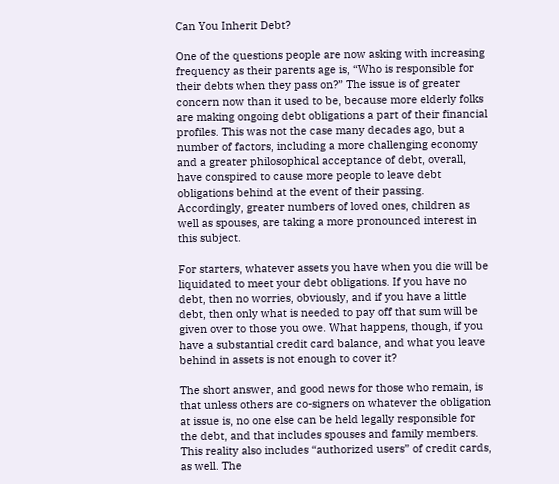Can You Inherit Debt?

One of the questions people are now asking with increasing frequency as their parents age is, “Who is responsible for their debts when they pass on?” The issue is of greater concern now than it used to be, because more elderly folks are making ongoing debt obligations a part of their financial profiles. This was not the case many decades ago, but a number of factors, including a more challenging economy and a greater philosophical acceptance of debt, overall, have conspired to cause more people to leave debt obligations behind at the event of their passing. Accordingly, greater numbers of loved ones, children as well as spouses, are taking a more pronounced interest in this subject.

For starters, whatever assets you have when you die will be liquidated to meet your debt obligations. If you have no debt, then no worries, obviously, and if you have a little debt, then only what is needed to pay off that sum will be given over to those you owe. What happens, though, if you have a substantial credit card balance, and what you leave behind in assets is not enough to cover it?

The short answer, and good news for those who remain, is that unless others are co-signers on whatever the obligation at issue is, no one else can be held legally responsible for the debt, and that includes spouses and family members. This reality also includes “authorized users” of credit cards, as well. The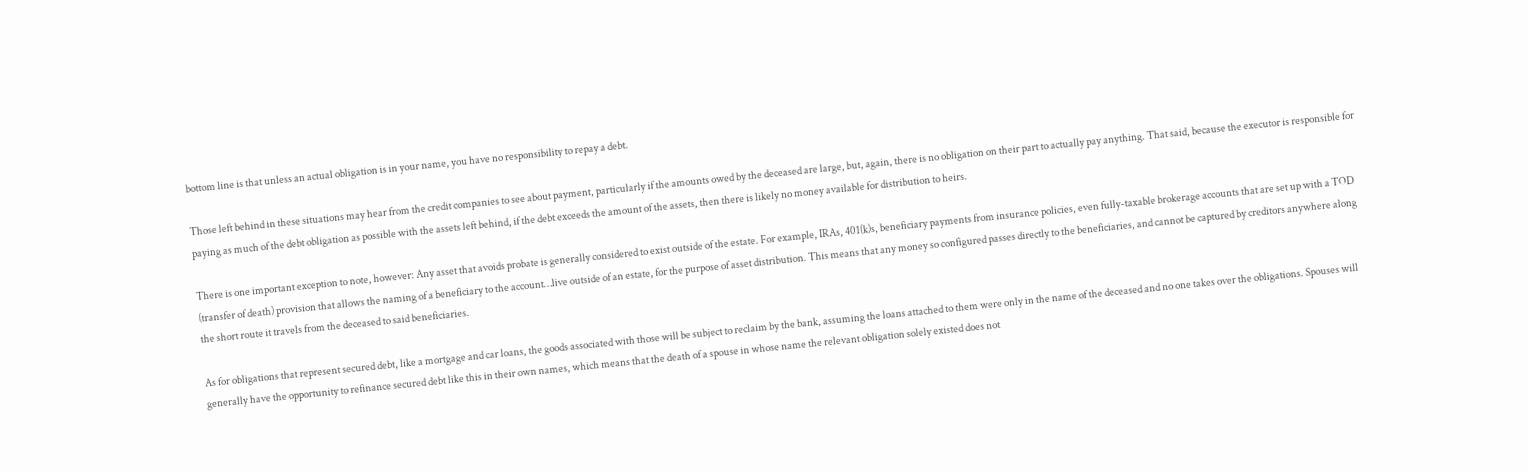bottom line is that unless an actual obligation is in your name, you have no responsibility to repay a debt.

Those left behind in these situations may hear from the credit companies to see about payment, particularly if the amounts owed by the deceased are large, but, again, there is no obligation on their part to actually pay anything. That said, because the executor is responsible for paying as much of the debt obligation as possible with the assets left behind, if the debt exceeds the amount of the assets, then there is likely no money available for distribution to heirs.

There is one important exception to note, however: Any asset that avoids probate is generally considered to exist outside of the estate. For example, IRAs, 401(k)s, beneficiary payments from insurance policies, even fully-taxable brokerage accounts that are set up with a TOD (transfer of death) provision that allows the naming of a beneficiary to the account…live outside of an estate, for the purpose of asset distribution. This means that any money so configured passes directly to the beneficiaries, and cannot be captured by creditors anywhere along the short route it travels from the deceased to said beneficiaries.

As for obligations that represent secured debt, like a mortgage and car loans, the goods associated with those will be subject to reclaim by the bank, assuming the loans attached to them were only in the name of the deceased and no one takes over the obligations. Spouses will generally have the opportunity to refinance secured debt like this in their own names, which means that the death of a spouse in whose name the relevant obligation solely existed does not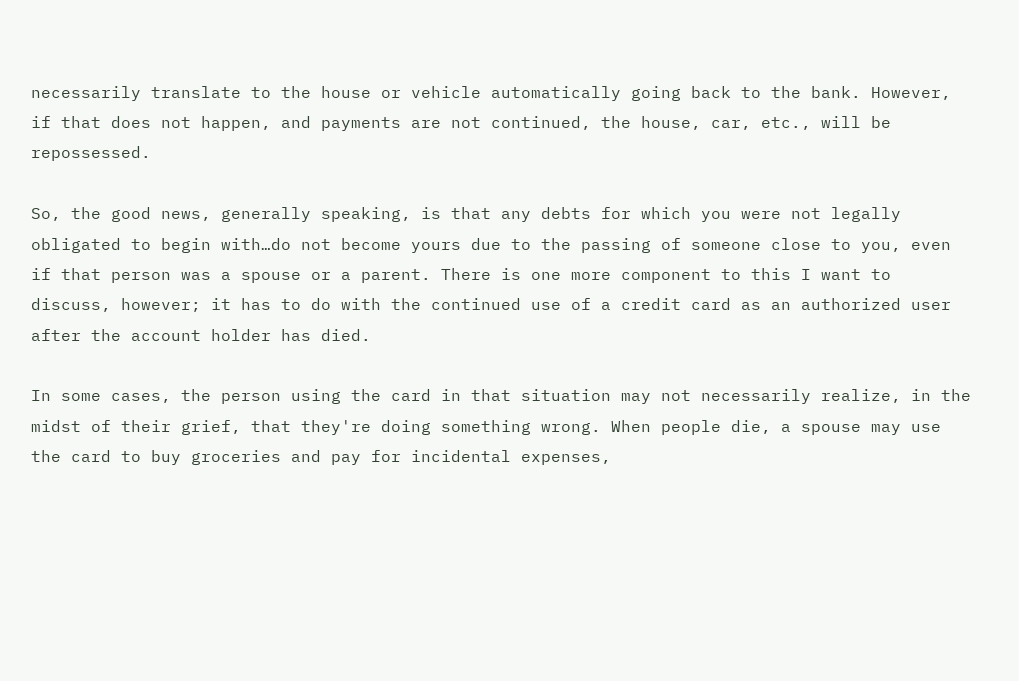necessarily translate to the house or vehicle automatically going back to the bank. However, if that does not happen, and payments are not continued, the house, car, etc., will be repossessed.

So, the good news, generally speaking, is that any debts for which you were not legally obligated to begin with…do not become yours due to the passing of someone close to you, even if that person was a spouse or a parent. There is one more component to this I want to discuss, however; it has to do with the continued use of a credit card as an authorized user after the account holder has died.

In some cases, the person using the card in that situation may not necessarily realize, in the midst of their grief, that they're doing something wrong. When people die, a spouse may use the card to buy groceries and pay for incidental expenses,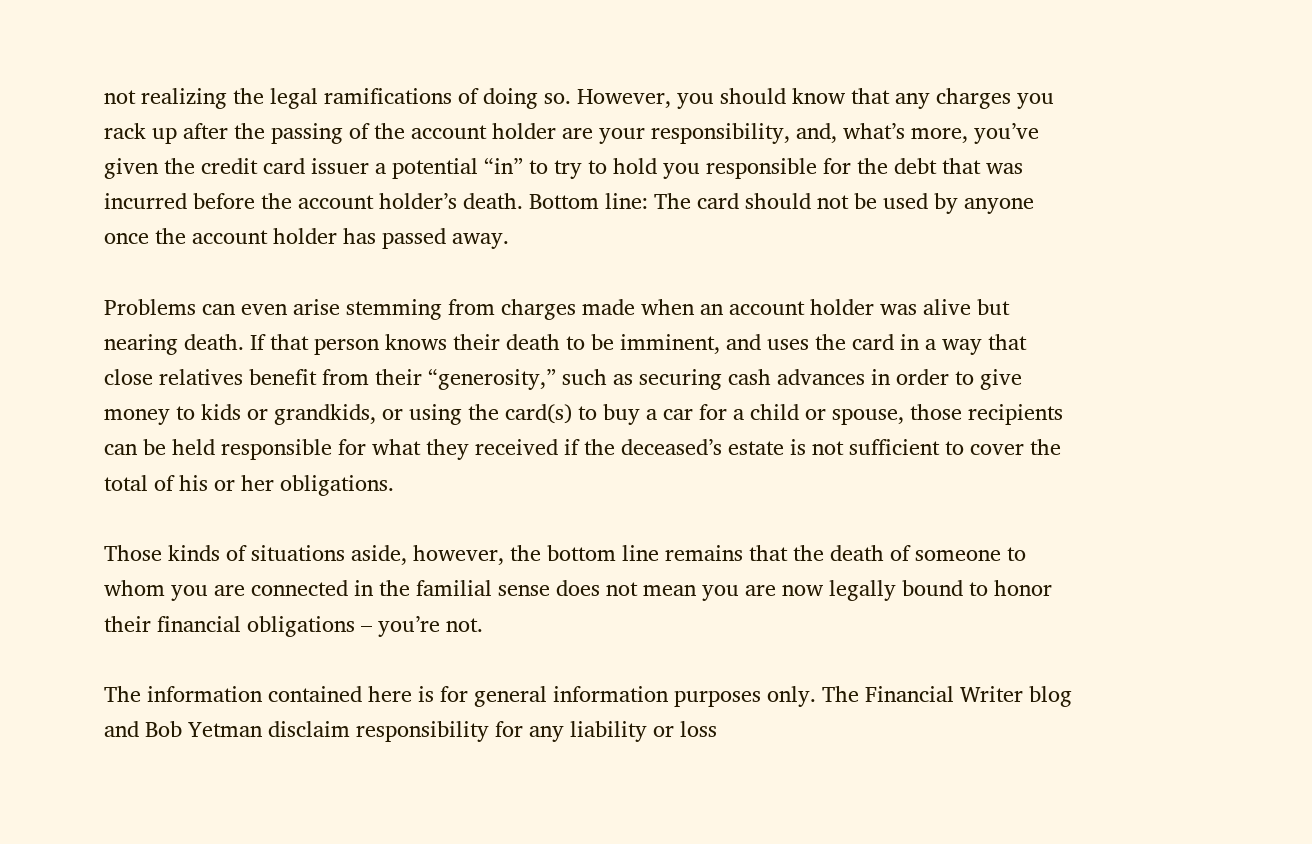not realizing the legal ramifications of doing so. However, you should know that any charges you rack up after the passing of the account holder are your responsibility, and, what’s more, you’ve given the credit card issuer a potential “in” to try to hold you responsible for the debt that was incurred before the account holder’s death. Bottom line: The card should not be used by anyone once the account holder has passed away.

Problems can even arise stemming from charges made when an account holder was alive but nearing death. If that person knows their death to be imminent, and uses the card in a way that close relatives benefit from their “generosity,” such as securing cash advances in order to give money to kids or grandkids, or using the card(s) to buy a car for a child or spouse, those recipients can be held responsible for what they received if the deceased’s estate is not sufficient to cover the total of his or her obligations.

Those kinds of situations aside, however, the bottom line remains that the death of someone to whom you are connected in the familial sense does not mean you are now legally bound to honor their financial obligations – you’re not.

The information contained here is for general information purposes only. The Financial Writer blog and Bob Yetman disclaim responsibility for any liability or loss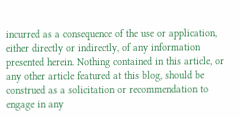incurred as a consequence of the use or application, either directly or indirectly, of any information presented herein. Nothing contained in this article, or any other article featured at this blog, should be construed as a solicitation or recommendation to engage in any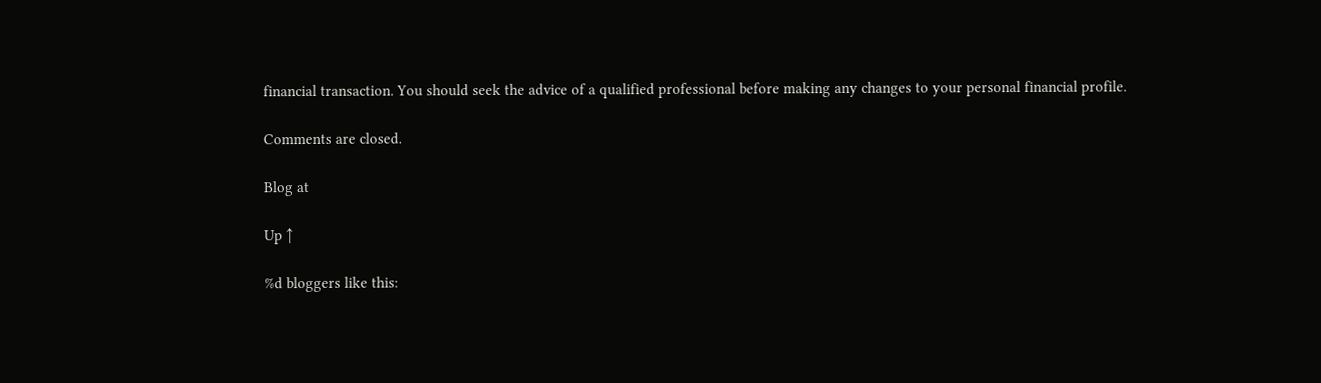financial transaction. You should seek the advice of a qualified professional before making any changes to your personal financial profile.

Comments are closed.

Blog at

Up ↑

%d bloggers like this: